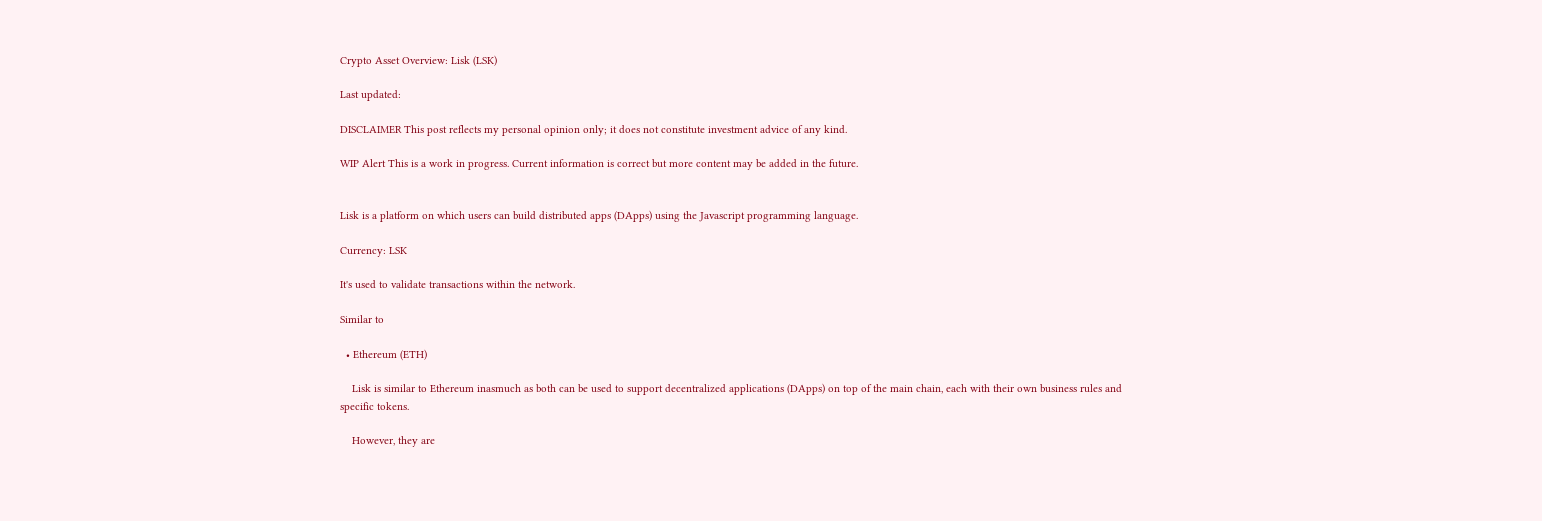Crypto Asset Overview: Lisk (LSK)

Last updated:

DISCLAIMER This post reflects my personal opinion only; it does not constitute investment advice of any kind.

WIP Alert This is a work in progress. Current information is correct but more content may be added in the future.


Lisk is a platform on which users can build distributed apps (DApps) using the Javascript programming language.

Currency: LSK

It's used to validate transactions within the network.

Similar to

  • Ethereum (ETH)

    Lisk is similar to Ethereum inasmuch as both can be used to support decentralized applications (DApps) on top of the main chain, each with their own business rules and specific tokens.

    However, they are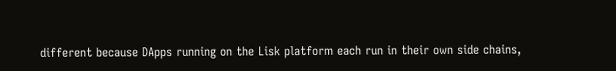different because DApps running on the Lisk platform each run in their own side chains,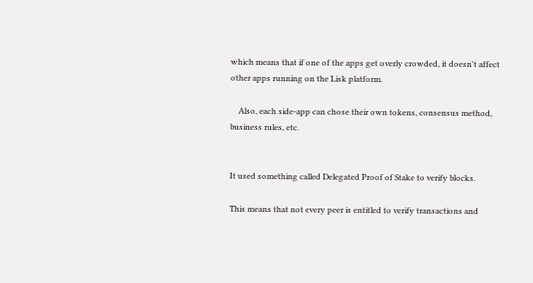which means that if one of the apps get overly crowded, it doesn't affect other apps running on the Lisk platform.

    Also, each side-app can chose their own tokens, consensus method, business rules, etc.


It used something called Delegated Proof of Stake to verify blocks.

This means that not every peer is entitled to verify transactions and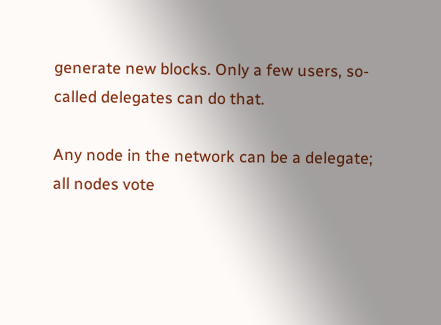generate new blocks. Only a few users, so-called delegates can do that.

Any node in the network can be a delegate; all nodes vote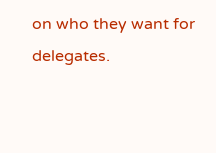on who they want for delegates.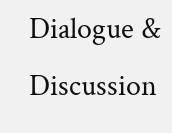Dialogue & Discussion